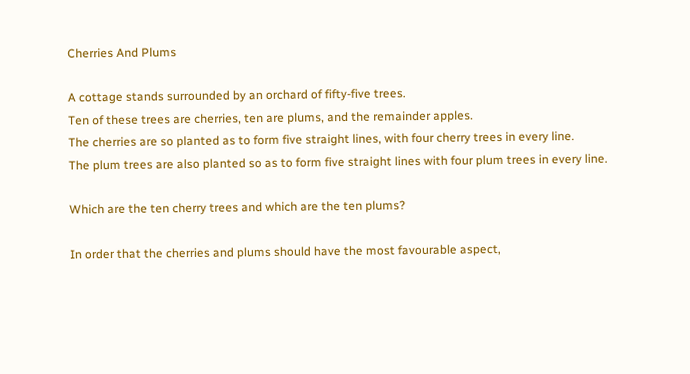Cherries And Plums

A cottage stands surrounded by an orchard of fifty-five trees.
Ten of these trees are cherries, ten are plums, and the remainder apples.
The cherries are so planted as to form five straight lines, with four cherry trees in every line.
The plum trees are also planted so as to form five straight lines with four plum trees in every line.

Which are the ten cherry trees and which are the ten plums?

In order that the cherries and plums should have the most favourable aspect,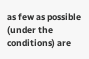as few as possible (under the conditions) are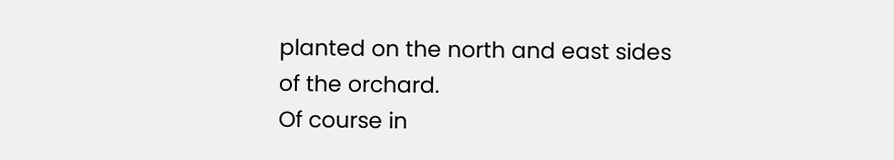planted on the north and east sides of the orchard.
Of course in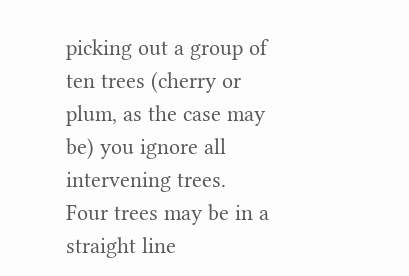picking out a group of ten trees (cherry or plum, as the case may be) you ignore all intervening trees.
Four trees may be in a straight line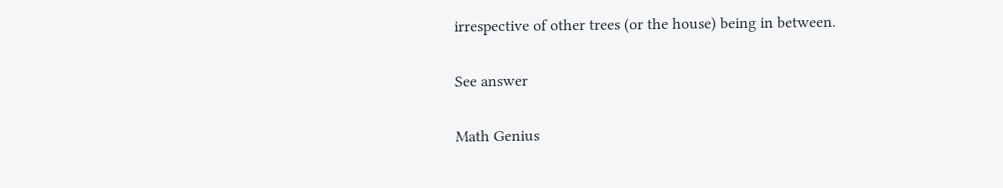irrespective of other trees (or the house) being in between.

See answer

Math Genius